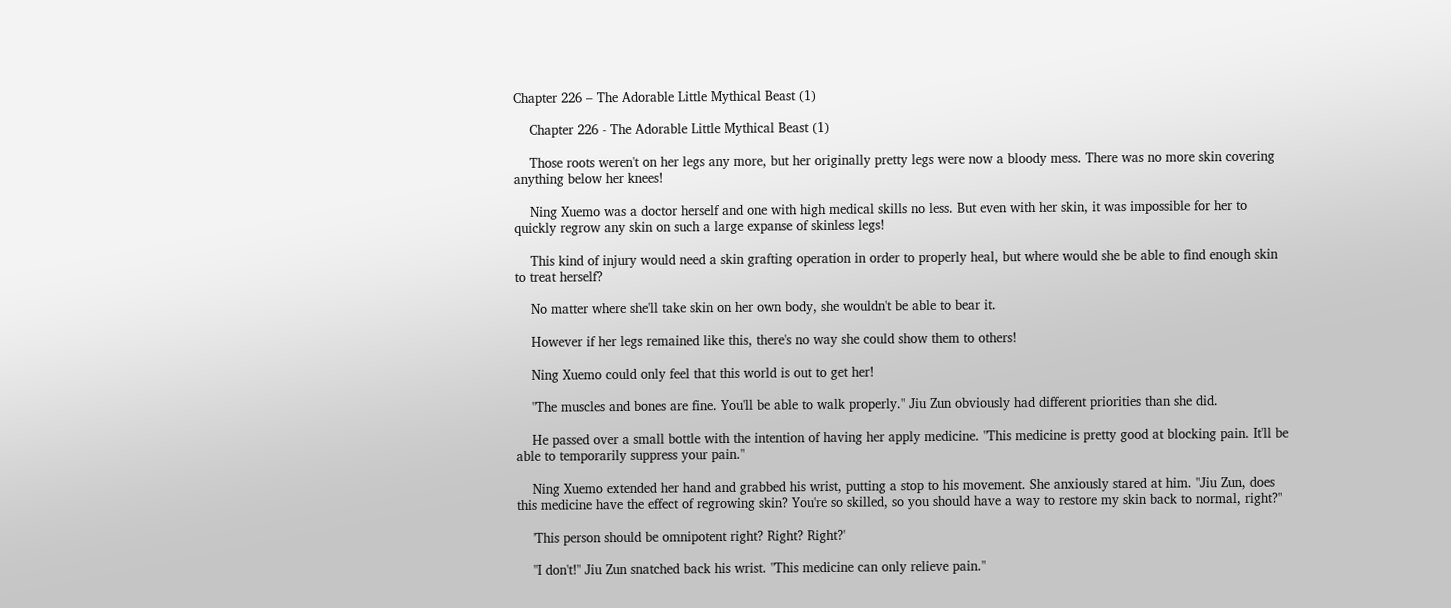Chapter 226 – The Adorable Little Mythical Beast (1)

    Chapter 226 - The Adorable Little Mythical Beast (1)

    Those roots weren't on her legs any more, but her originally pretty legs were now a bloody mess. There was no more skin covering anything below her knees!

    Ning Xuemo was a doctor herself and one with high medical skills no less. But even with her skin, it was impossible for her to quickly regrow any skin on such a large expanse of skinless legs!

    This kind of injury would need a skin grafting operation in order to properly heal, but where would she be able to find enough skin to treat herself?

    No matter where she'll take skin on her own body, she wouldn't be able to bear it.

    However if her legs remained like this, there's no way she could show them to others!

    Ning Xuemo could only feel that this world is out to get her!

    "The muscles and bones are fine. You'll be able to walk properly." Jiu Zun obviously had different priorities than she did.

    He passed over a small bottle with the intention of having her apply medicine. "This medicine is pretty good at blocking pain. It'll be able to temporarily suppress your pain."

    Ning Xuemo extended her hand and grabbed his wrist, putting a stop to his movement. She anxiously stared at him. "Jiu Zun, does this medicine have the effect of regrowing skin? You're so skilled, so you should have a way to restore my skin back to normal, right?"

    'This person should be omnipotent right? Right? Right?'

    "I don't!" Jiu Zun snatched back his wrist. "This medicine can only relieve pain."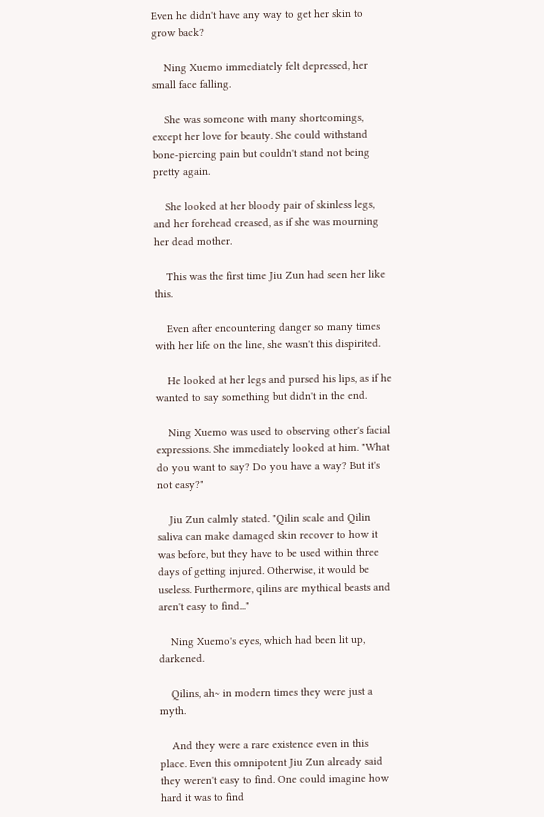Even he didn't have any way to get her skin to grow back?

    Ning Xuemo immediately felt depressed, her small face falling.

    She was someone with many shortcomings, except her love for beauty. She could withstand bone-piercing pain but couldn't stand not being pretty again.

    She looked at her bloody pair of skinless legs, and her forehead creased, as if she was mourning her dead mother.

    This was the first time Jiu Zun had seen her like this.

    Even after encountering danger so many times with her life on the line, she wasn't this dispirited.

    He looked at her legs and pursed his lips, as if he wanted to say something but didn't in the end.

    Ning Xuemo was used to observing other's facial expressions. She immediately looked at him. "What do you want to say? Do you have a way? But it's not easy?"

    Jiu Zun calmly stated. "Qilin scale and Qilin saliva can make damaged skin recover to how it was before, but they have to be used within three days of getting injured. Otherwise, it would be useless. Furthermore, qilins are mythical beasts and aren't easy to find..."

    Ning Xuemo's eyes, which had been lit up, darkened.

    Qilins, ah~ in modern times they were just a myth.

    And they were a rare existence even in this place. Even this omnipotent Jiu Zun already said they weren't easy to find. One could imagine how hard it was to find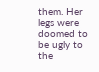them. Her legs were doomed to be ugly to the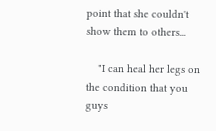point that she couldn't show them to others...

    "I can heal her legs on the condition that you guys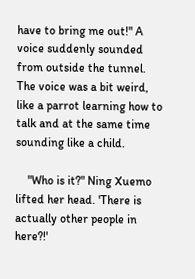have to bring me out!" A voice suddenly sounded from outside the tunnel. The voice was a bit weird, like a parrot learning how to talk and at the same time sounding like a child.

    "Who is it?" Ning Xuemo lifted her head. 'There is actually other people in here?!'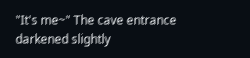"It's me~" The cave entrance darkened slightly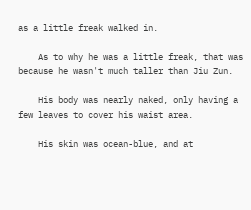as a little freak walked in.

    As to why he was a little freak, that was because he wasn't much taller than Jiu Zun.

    His body was nearly naked, only having a few leaves to cover his waist area.

    His skin was ocean-blue, and at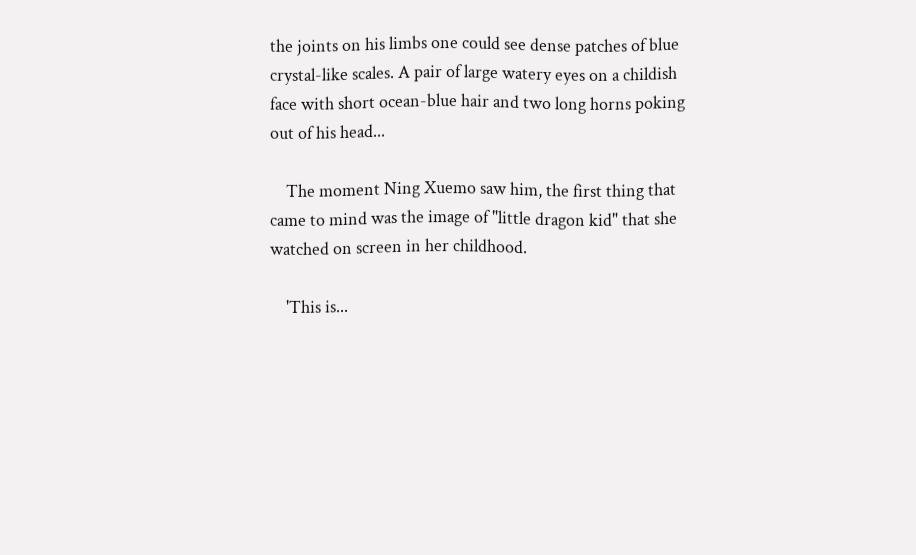the joints on his limbs one could see dense patches of blue crystal-like scales. A pair of large watery eyes on a childish face with short ocean-blue hair and two long horns poking out of his head...

    The moment Ning Xuemo saw him, the first thing that came to mind was the image of "little dragon kid" that she watched on screen in her childhood.

    'This is...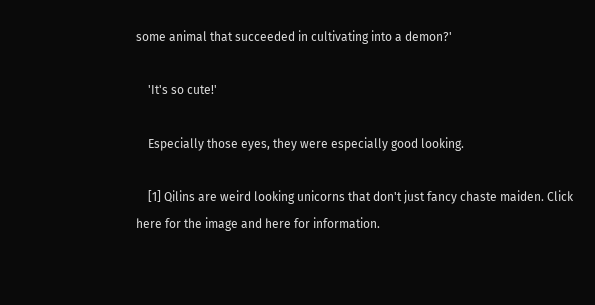some animal that succeeded in cultivating into a demon?'

    'It's so cute!'

    Especially those eyes, they were especially good looking.

    [1] Qilins are weird looking unicorns that don't just fancy chaste maiden. Click here for the image and here for information.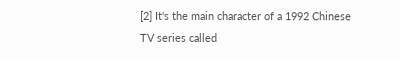[2] It's the main character of a 1992 Chinese TV series called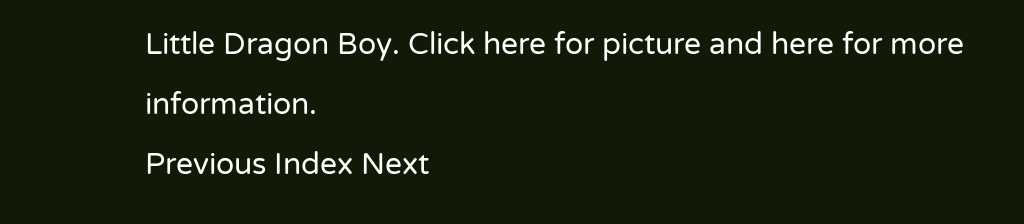Little Dragon Boy. Click here for picture and here for more information.
Previous Index Next